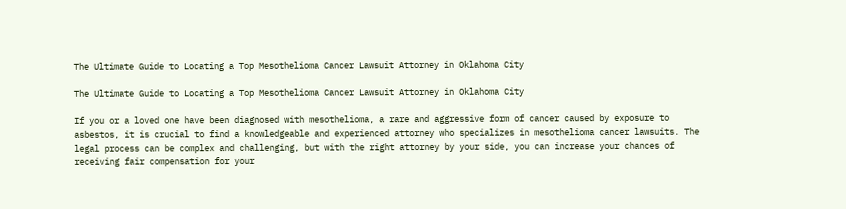The Ultimate Guide to Locating a Top Mesothelioma Cancer Lawsuit Attorney in Oklahoma City

The Ultimate Guide to Locating a Top Mesothelioma Cancer Lawsuit Attorney in Oklahoma City

If you or a loved one have been diagnosed with mesothelioma, a rare and aggressive form of cancer caused by exposure to asbestos, it is crucial to find a knowledgeable and experienced attorney who specializes in mesothelioma cancer lawsuits. The legal process can be complex and challenging, but with the right attorney by your side, you can increase your chances of receiving fair compensation for your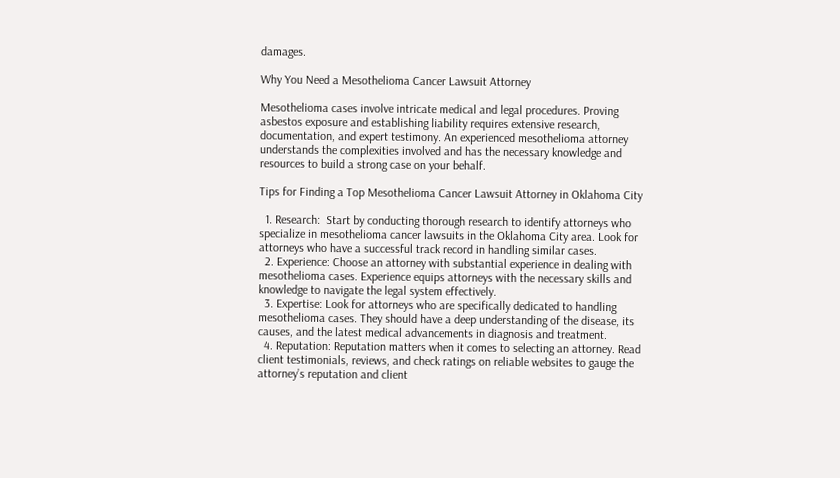damages.

Why You Need a Mesothelioma Cancer Lawsuit Attorney

Mesothelioma cases involve intricate medical and legal procedures. Proving asbestos exposure and establishing liability requires extensive research, documentation, and expert testimony. An experienced mesothelioma attorney understands the complexities involved and has the necessary knowledge and resources to build a strong case on your behalf.

Tips for Finding a Top Mesothelioma Cancer Lawsuit Attorney in Oklahoma City

  1. Research:  Start by conducting thorough research to identify attorneys who specialize in mesothelioma cancer lawsuits in the Oklahoma City area. Look for attorneys who have a successful track record in handling similar cases.
  2. Experience: Choose an attorney with substantial experience in dealing with mesothelioma cases. Experience equips attorneys with the necessary skills and knowledge to navigate the legal system effectively.
  3. Expertise: Look for attorneys who are specifically dedicated to handling mesothelioma cases. They should have a deep understanding of the disease, its causes, and the latest medical advancements in diagnosis and treatment.
  4. Reputation: Reputation matters when it comes to selecting an attorney. Read client testimonials, reviews, and check ratings on reliable websites to gauge the attorney’s reputation and client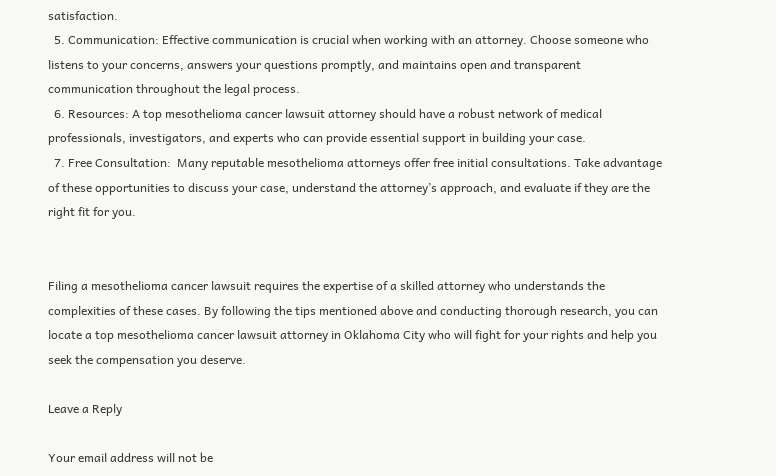satisfaction.
  5. Communication: Effective communication is crucial when working with an attorney. Choose someone who listens to your concerns, answers your questions promptly, and maintains open and transparent communication throughout the legal process.
  6. Resources: A top mesothelioma cancer lawsuit attorney should have a robust network of medical professionals, investigators, and experts who can provide essential support in building your case.
  7. Free Consultation:  Many reputable mesothelioma attorneys offer free initial consultations. Take advantage of these opportunities to discuss your case, understand the attorney’s approach, and evaluate if they are the right fit for you.


Filing a mesothelioma cancer lawsuit requires the expertise of a skilled attorney who understands the complexities of these cases. By following the tips mentioned above and conducting thorough research, you can locate a top mesothelioma cancer lawsuit attorney in Oklahoma City who will fight for your rights and help you seek the compensation you deserve.

Leave a Reply

Your email address will not be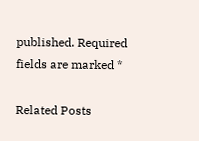published. Required fields are marked *

Related Posts